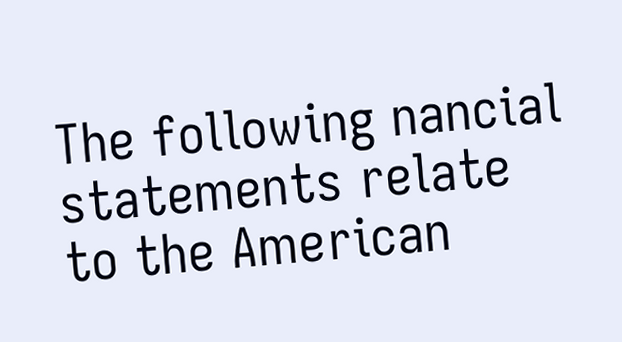The following nancial statements relate to the American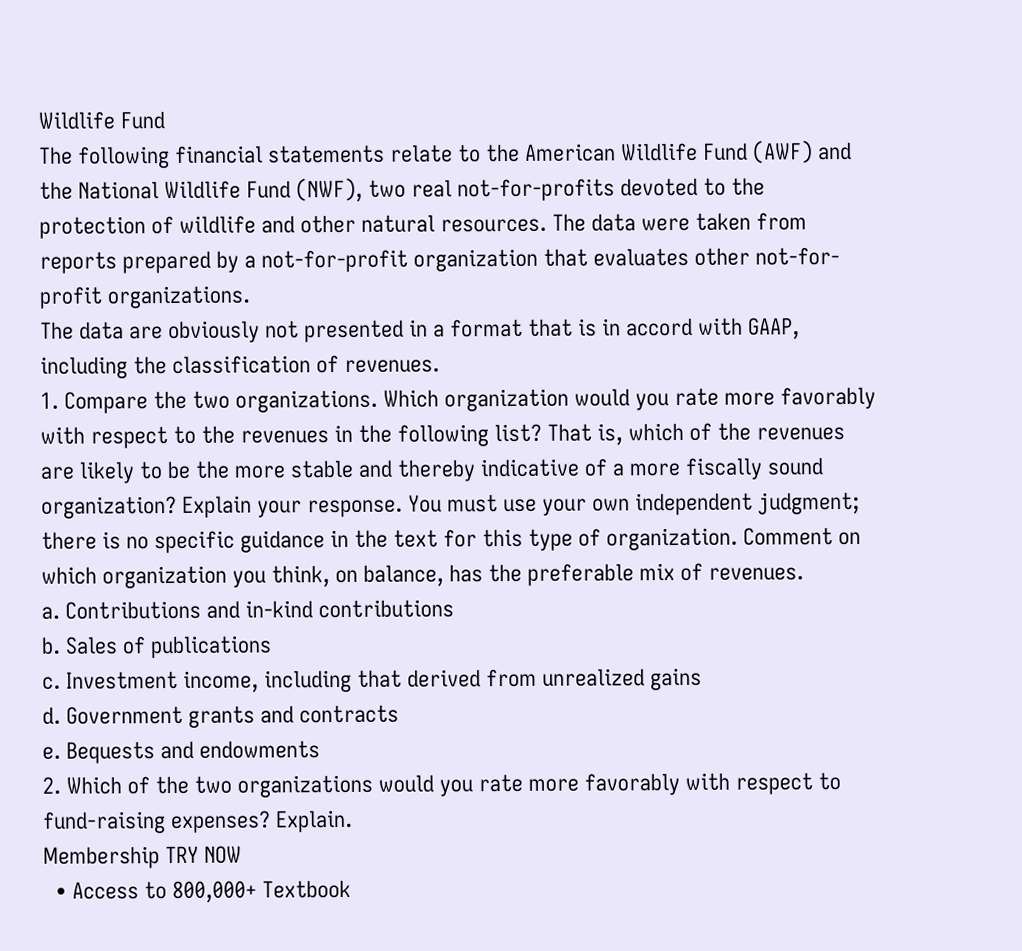Wildlife Fund
The following financial statements relate to the American Wildlife Fund (AWF) and the National Wildlife Fund (NWF), two real not-for-profits devoted to the protection of wildlife and other natural resources. The data were taken from reports prepared by a not-for-profit organization that evaluates other not-for-profit organizations.
The data are obviously not presented in a format that is in accord with GAAP, including the classification of revenues.
1. Compare the two organizations. Which organization would you rate more favorably with respect to the revenues in the following list? That is, which of the revenues are likely to be the more stable and thereby indicative of a more fiscally sound organization? Explain your response. You must use your own independent judgment; there is no specific guidance in the text for this type of organization. Comment on which organization you think, on balance, has the preferable mix of revenues.
a. Contributions and in-kind contributions
b. Sales of publications
c. Investment income, including that derived from unrealized gains
d. Government grants and contracts
e. Bequests and endowments
2. Which of the two organizations would you rate more favorably with respect to fund-raising expenses? Explain.
Membership TRY NOW
  • Access to 800,000+ Textbook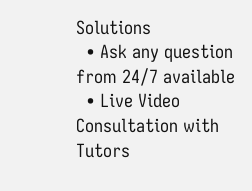Solutions
  • Ask any question from 24/7 available
  • Live Video Consultation with Tutors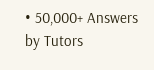• 50,000+ Answers by Tutors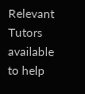Relevant Tutors available to help